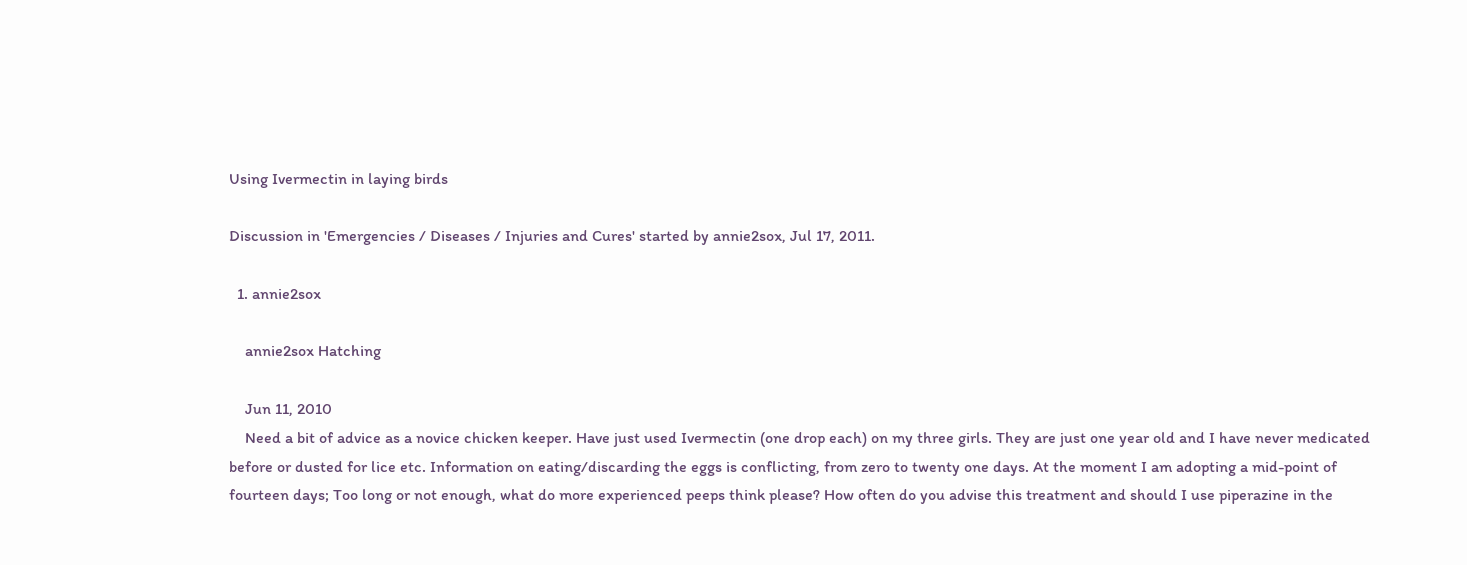Using Ivermectin in laying birds

Discussion in 'Emergencies / Diseases / Injuries and Cures' started by annie2sox, Jul 17, 2011.

  1. annie2sox

    annie2sox Hatching

    Jun 11, 2010
    Need a bit of advice as a novice chicken keeper. Have just used Ivermectin (one drop each) on my three girls. They are just one year old and I have never medicated before or dusted for lice etc. Information on eating/discarding the eggs is conflicting, from zero to twenty one days. At the moment I am adopting a mid-point of fourteen days; Too long or not enough, what do more experienced peeps think please? How often do you advise this treatment and should I use piperazine in the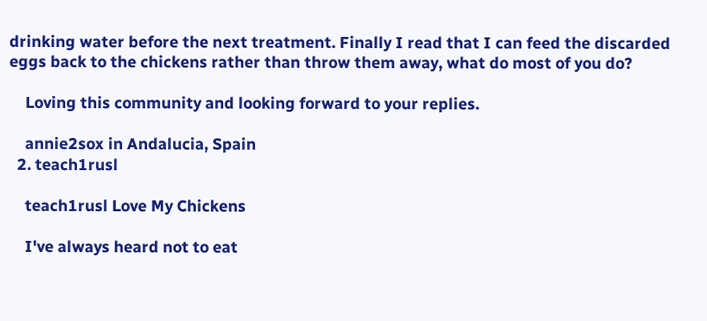drinking water before the next treatment. Finally I read that I can feed the discarded eggs back to the chickens rather than throw them away, what do most of you do?

    Loving this community and looking forward to your replies.

    annie2sox in Andalucia, Spain
  2. teach1rusl

    teach1rusl Love My Chickens

    I've always heard not to eat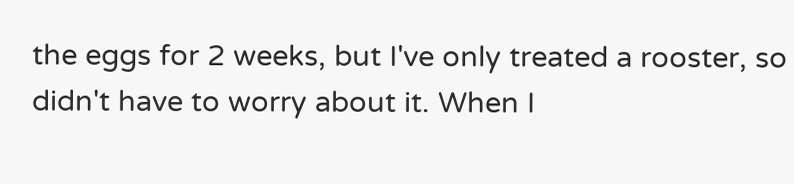the eggs for 2 weeks, but I've only treated a rooster, so didn't have to worry about it. When I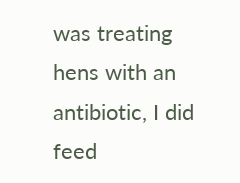was treating hens with an antibiotic, I did feed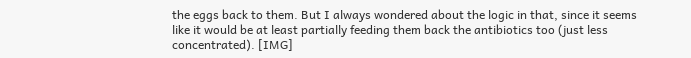the eggs back to them. But I always wondered about the logic in that, since it seems like it would be at least partially feeding them back the antibiotics too (just less concentrated). [IMG]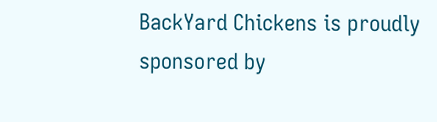BackYard Chickens is proudly sponsored by